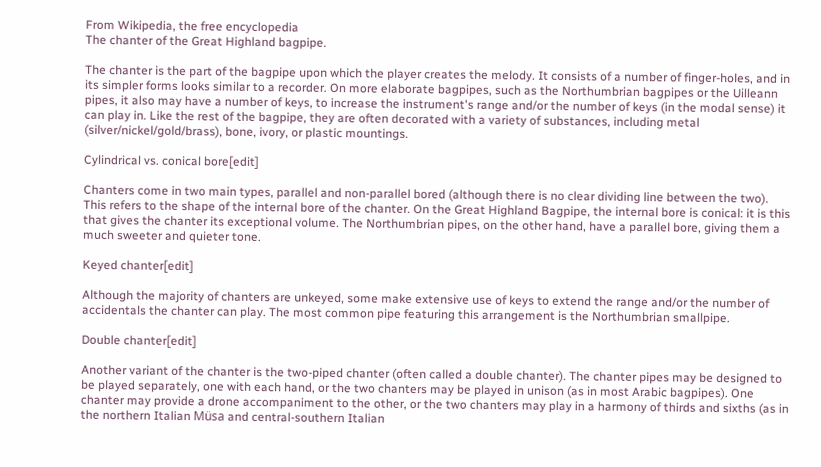From Wikipedia, the free encyclopedia
The chanter of the Great Highland bagpipe.

The chanter is the part of the bagpipe upon which the player creates the melody. It consists of a number of finger-holes, and in its simpler forms looks similar to a recorder. On more elaborate bagpipes, such as the Northumbrian bagpipes or the Uilleann pipes, it also may have a number of keys, to increase the instrument's range and/or the number of keys (in the modal sense) it can play in. Like the rest of the bagpipe, they are often decorated with a variety of substances, including metal (silver/nickel/gold/brass), bone, ivory, or plastic mountings.

Cylindrical vs. conical bore[edit]

Chanters come in two main types, parallel and non-parallel bored (although there is no clear dividing line between the two). This refers to the shape of the internal bore of the chanter. On the Great Highland Bagpipe, the internal bore is conical: it is this that gives the chanter its exceptional volume. The Northumbrian pipes, on the other hand, have a parallel bore, giving them a much sweeter and quieter tone.

Keyed chanter[edit]

Although the majority of chanters are unkeyed, some make extensive use of keys to extend the range and/or the number of accidentals the chanter can play. The most common pipe featuring this arrangement is the Northumbrian smallpipe.

Double chanter[edit]

Another variant of the chanter is the two-piped chanter (often called a double chanter). The chanter pipes may be designed to be played separately, one with each hand, or the two chanters may be played in unison (as in most Arabic bagpipes). One chanter may provide a drone accompaniment to the other, or the two chanters may play in a harmony of thirds and sixths (as in the northern Italian Müsa and central-southern Italian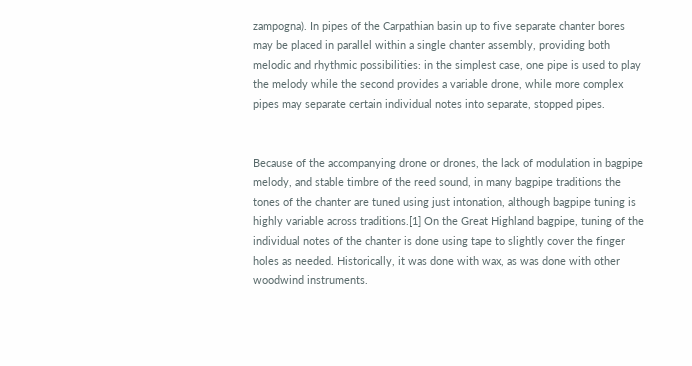zampogna). In pipes of the Carpathian basin up to five separate chanter bores may be placed in parallel within a single chanter assembly, providing both melodic and rhythmic possibilities: in the simplest case, one pipe is used to play the melody while the second provides a variable drone, while more complex pipes may separate certain individual notes into separate, stopped pipes.


Because of the accompanying drone or drones, the lack of modulation in bagpipe melody, and stable timbre of the reed sound, in many bagpipe traditions the tones of the chanter are tuned using just intonation, although bagpipe tuning is highly variable across traditions.[1] On the Great Highland bagpipe, tuning of the individual notes of the chanter is done using tape to slightly cover the finger holes as needed. Historically, it was done with wax, as was done with other woodwind instruments.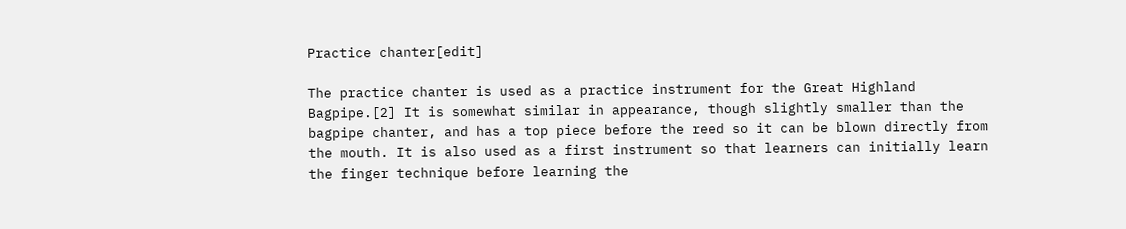Practice chanter[edit]

The practice chanter is used as a practice instrument for the Great Highland Bagpipe.[2] It is somewhat similar in appearance, though slightly smaller than the bagpipe chanter, and has a top piece before the reed so it can be blown directly from the mouth. It is also used as a first instrument so that learners can initially learn the finger technique before learning the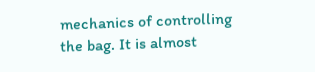mechanics of controlling the bag. It is almost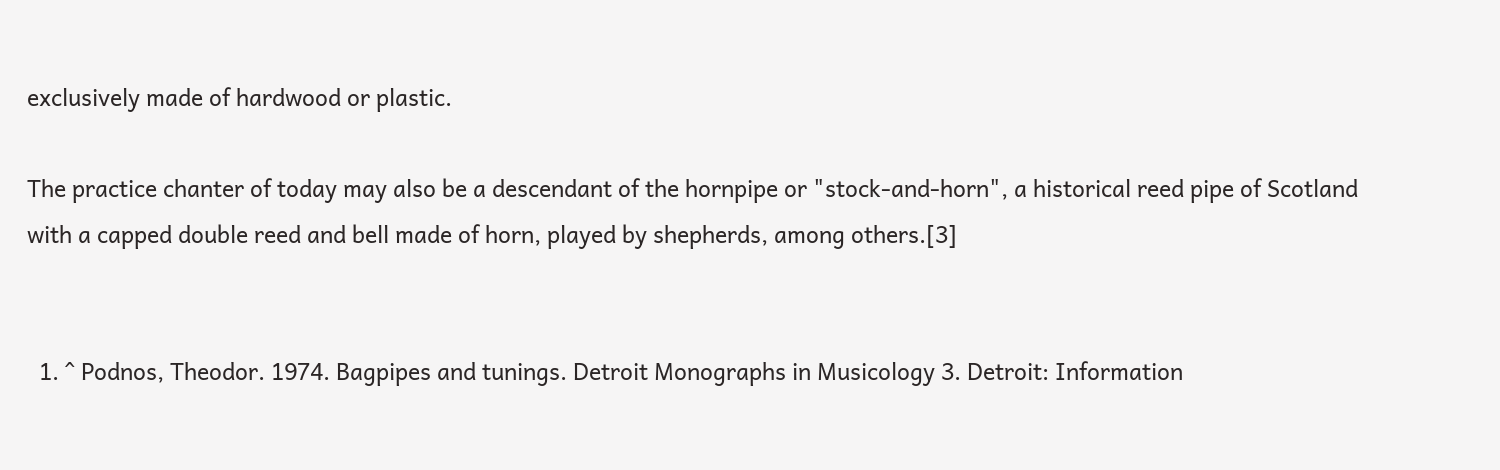exclusively made of hardwood or plastic.

The practice chanter of today may also be a descendant of the hornpipe or "stock-and-horn", a historical reed pipe of Scotland with a capped double reed and bell made of horn, played by shepherds, among others.[3]


  1. ^ Podnos, Theodor. 1974. Bagpipes and tunings. Detroit Monographs in Musicology 3. Detroit: Information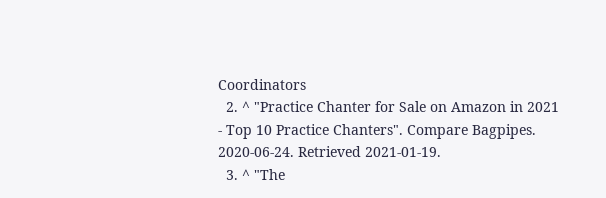Coordinators
  2. ^ "Practice Chanter for Sale on Amazon in 2021 - Top 10 Practice Chanters". Compare Bagpipes. 2020-06-24. Retrieved 2021-01-19.
  3. ^ "The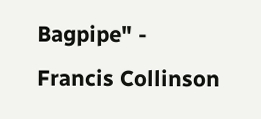Bagpipe" - Francis Collinson